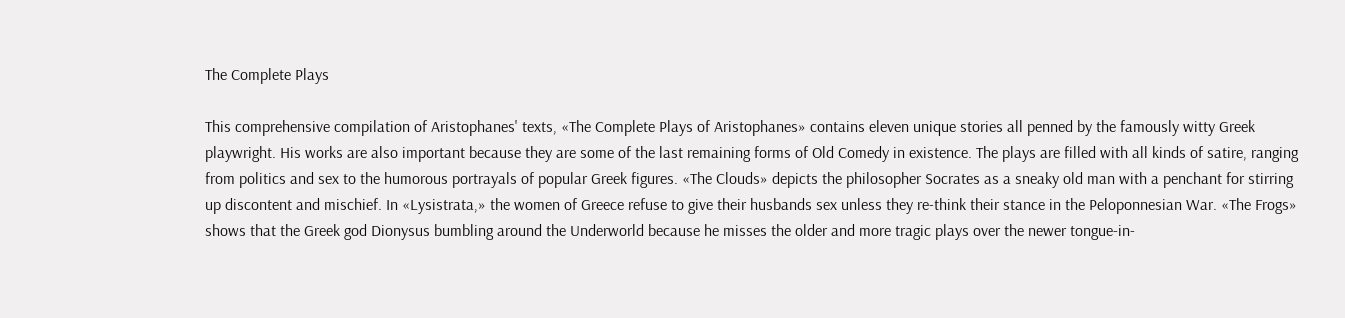The Complete Plays

This comprehensive compilation of Aristophanes' texts, «The Complete Plays of Aristophanes» contains eleven unique stories all penned by the famously witty Greek playwright. His works are also important because they are some of the last remaining forms of Old Comedy in existence. The plays are filled with all kinds of satire, ranging from politics and sex to the humorous portrayals of popular Greek figures. «The Clouds» depicts the philosopher Socrates as a sneaky old man with a penchant for stirring up discontent and mischief. In «Lysistrata,» the women of Greece refuse to give their husbands sex unless they re-think their stance in the Peloponnesian War. «The Frogs» shows that the Greek god Dionysus bumbling around the Underworld because he misses the older and more tragic plays over the newer tongue-in-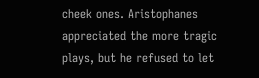cheek ones. Aristophanes appreciated the more tragic plays, but he refused to let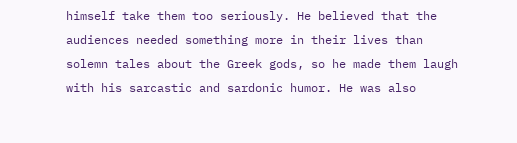himself take them too seriously. He believed that the audiences needed something more in their lives than solemn tales about the Greek gods, so he made them laugh with his sarcastic and sardonic humor. He was also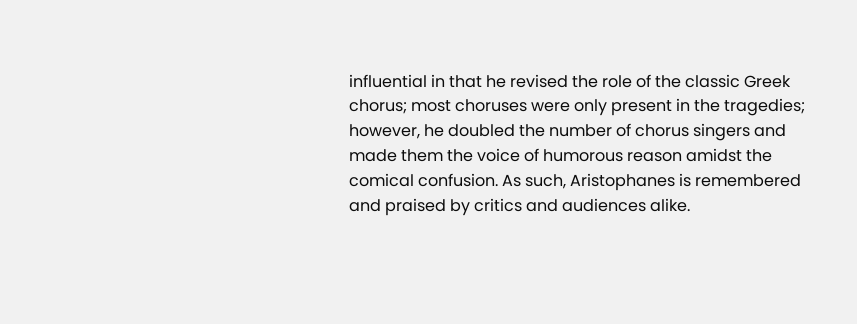influential in that he revised the role of the classic Greek chorus; most choruses were only present in the tragedies; however, he doubled the number of chorus singers and made them the voice of humorous reason amidst the comical confusion. As such, Aristophanes is remembered and praised by critics and audiences alike.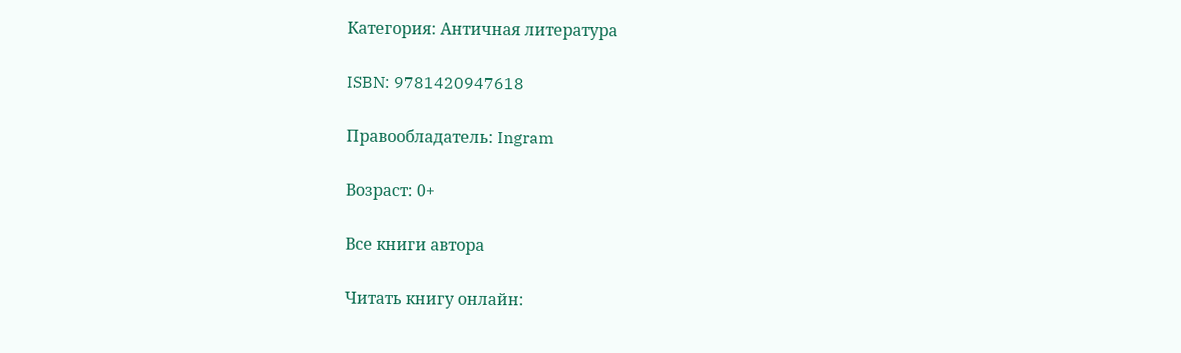Категория: Античная литература

ISBN: 9781420947618

Правообладатель: Ingram

Возраст: 0+

Все книги автора

Читать книгу онлайн: